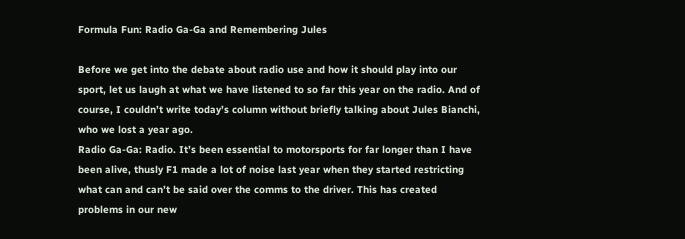Formula Fun: Radio Ga-Ga and Remembering Jules

Before we get into the debate about radio use and how it should play into our sport, let us laugh at what we have listened to so far this year on the radio. And of course, I couldn’t write today’s column without briefly talking about Jules Bianchi, who we lost a year ago.
Radio Ga-Ga: Radio. It’s been essential to motorsports for far longer than I have been alive, thusly F1 made a lot of noise last year when they started restricting what can and can’t be said over the comms to the driver. This has created problems in our new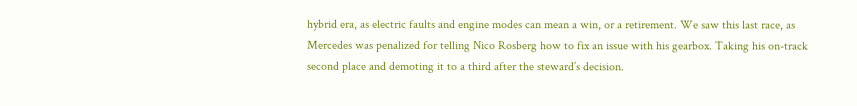hybrid era, as electric faults and engine modes can mean a win, or a retirement. We saw this last race, as Mercedes was penalized for telling Nico Rosberg how to fix an issue with his gearbox. Taking his on-track second place and demoting it to a third after the steward’s decision.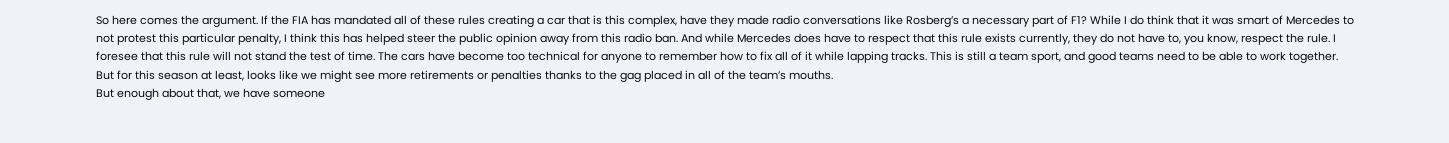So here comes the argument. If the FIA has mandated all of these rules creating a car that is this complex, have they made radio conversations like Rosberg’s a necessary part of F1? While I do think that it was smart of Mercedes to not protest this particular penalty, I think this has helped steer the public opinion away from this radio ban. And while Mercedes does have to respect that this rule exists currently, they do not have to, you know, respect the rule. I foresee that this rule will not stand the test of time. The cars have become too technical for anyone to remember how to fix all of it while lapping tracks. This is still a team sport, and good teams need to be able to work together. But for this season at least, looks like we might see more retirements or penalties thanks to the gag placed in all of the team’s mouths.
But enough about that, we have someone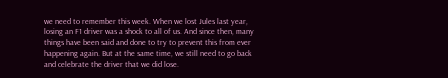we need to remember this week. When we lost Jules last year, losing an F1 driver was a shock to all of us. And since then, many things have been said and done to try to prevent this from ever happening again. But at the same time, we still need to go back and celebrate the driver that we did lose.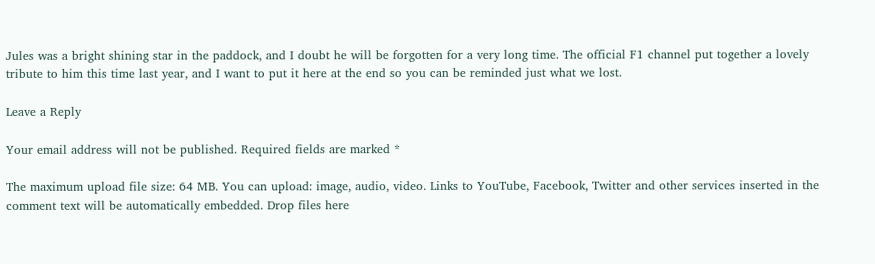Jules was a bright shining star in the paddock, and I doubt he will be forgotten for a very long time. The official F1 channel put together a lovely tribute to him this time last year, and I want to put it here at the end so you can be reminded just what we lost.

Leave a Reply

Your email address will not be published. Required fields are marked *

The maximum upload file size: 64 MB. You can upload: image, audio, video. Links to YouTube, Facebook, Twitter and other services inserted in the comment text will be automatically embedded. Drop files here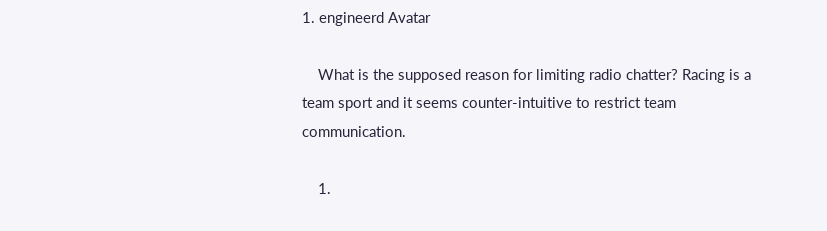1. engineerd Avatar

    What is the supposed reason for limiting radio chatter? Racing is a team sport and it seems counter-intuitive to restrict team communication.

    1.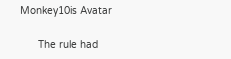Monkey10is Avatar

      The rule had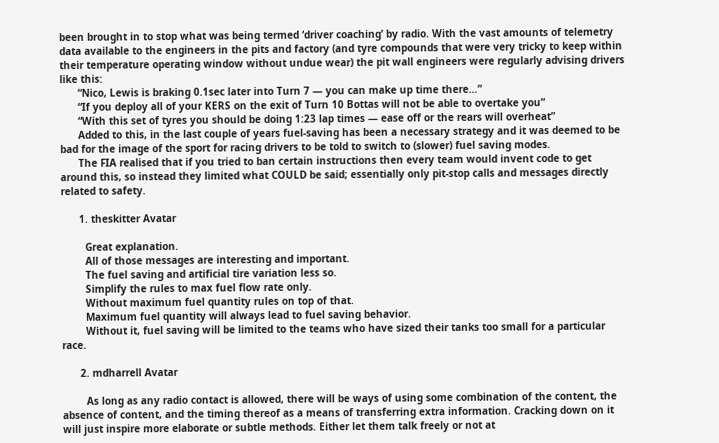been brought in to stop what was being termed ‘driver coaching’ by radio. With the vast amounts of telemetry data available to the engineers in the pits and factory (and tyre compounds that were very tricky to keep within their temperature operating window without undue wear) the pit wall engineers were regularly advising drivers like this:
      “Nico, Lewis is braking 0.1sec later into Turn 7 — you can make up time there…”
      “If you deploy all of your KERS on the exit of Turn 10 Bottas will not be able to overtake you”
      “With this set of tyres you should be doing 1:23 lap times — ease off or the rears will overheat”
      Added to this, in the last couple of years fuel-saving has been a necessary strategy and it was deemed to be bad for the image of the sport for racing drivers to be told to switch to (slower) fuel saving modes.
      The FIA realised that if you tried to ban certain instructions then every team would invent code to get around this, so instead they limited what COULD be said; essentially only pit-stop calls and messages directly related to safety.

      1. theskitter Avatar

        Great explanation.
        All of those messages are interesting and important.
        The fuel saving and artificial tire variation less so.
        Simplify the rules to max fuel flow rate only.
        Without maximum fuel quantity rules on top of that.
        Maximum fuel quantity will always lead to fuel saving behavior.
        Without it, fuel saving will be limited to the teams who have sized their tanks too small for a particular race.

      2. mdharrell Avatar

        As long as any radio contact is allowed, there will be ways of using some combination of the content, the absence of content, and the timing thereof as a means of transferring extra information. Cracking down on it will just inspire more elaborate or subtle methods. Either let them talk freely or not at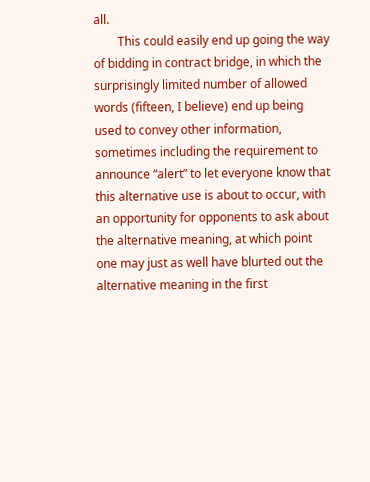all.
        This could easily end up going the way of bidding in contract bridge, in which the surprisingly limited number of allowed words (fifteen, I believe) end up being used to convey other information, sometimes including the requirement to announce “alert” to let everyone know that this alternative use is about to occur, with an opportunity for opponents to ask about the alternative meaning, at which point one may just as well have blurted out the alternative meaning in the first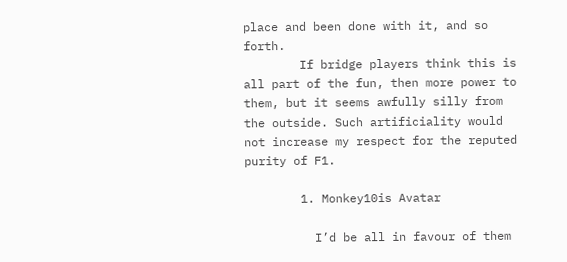place and been done with it, and so forth.
        If bridge players think this is all part of the fun, then more power to them, but it seems awfully silly from the outside. Such artificiality would not increase my respect for the reputed purity of F1.

        1. Monkey10is Avatar

          I’d be all in favour of them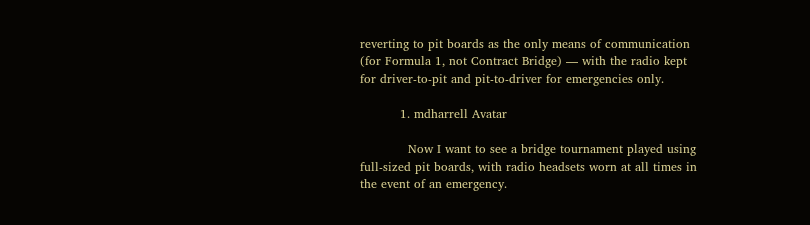reverting to pit boards as the only means of communication (for Formula 1, not Contract Bridge) — with the radio kept for driver-to-pit and pit-to-driver for emergencies only.

          1. mdharrell Avatar

            Now I want to see a bridge tournament played using full-sized pit boards, with radio headsets worn at all times in the event of an emergency.